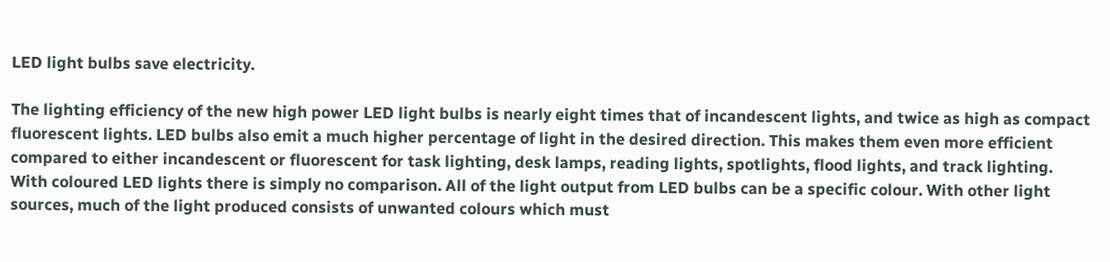LED light bulbs save electricity.

The lighting efficiency of the new high power LED light bulbs is nearly eight times that of incandescent lights, and twice as high as compact fluorescent lights. LED bulbs also emit a much higher percentage of light in the desired direction. This makes them even more efficient compared to either incandescent or fluorescent for task lighting, desk lamps, reading lights, spotlights, flood lights, and track lighting.
With coloured LED lights there is simply no comparison. All of the light output from LED bulbs can be a specific colour. With other light sources, much of the light produced consists of unwanted colours which must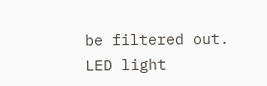be filtered out.
LED light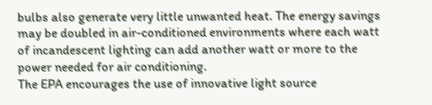bulbs also generate very little unwanted heat. The energy savings may be doubled in air-conditioned environments where each watt of incandescent lighting can add another watt or more to the power needed for air conditioning.
The EPA encourages the use of innovative light source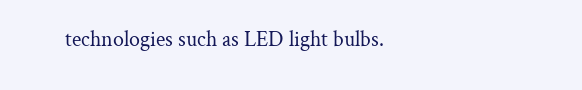technologies such as LED light bulbs.